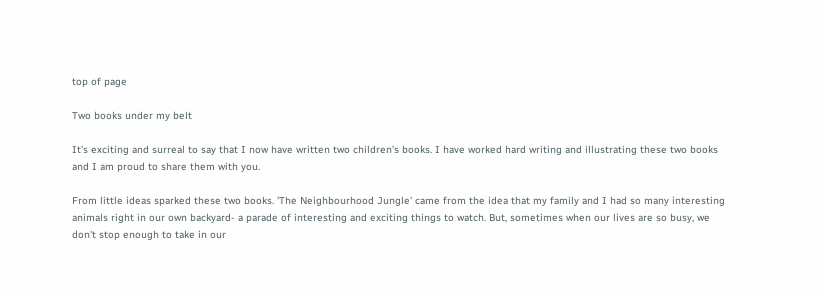top of page

Two books under my belt

It's exciting and surreal to say that I now have written two children's books. I have worked hard writing and illustrating these two books and I am proud to share them with you.

From little ideas sparked these two books. 'The Neighbourhood Jungle' came from the idea that my family and I had so many interesting animals right in our own backyard- a parade of interesting and exciting things to watch. But, sometimes when our lives are so busy, we don't stop enough to take in our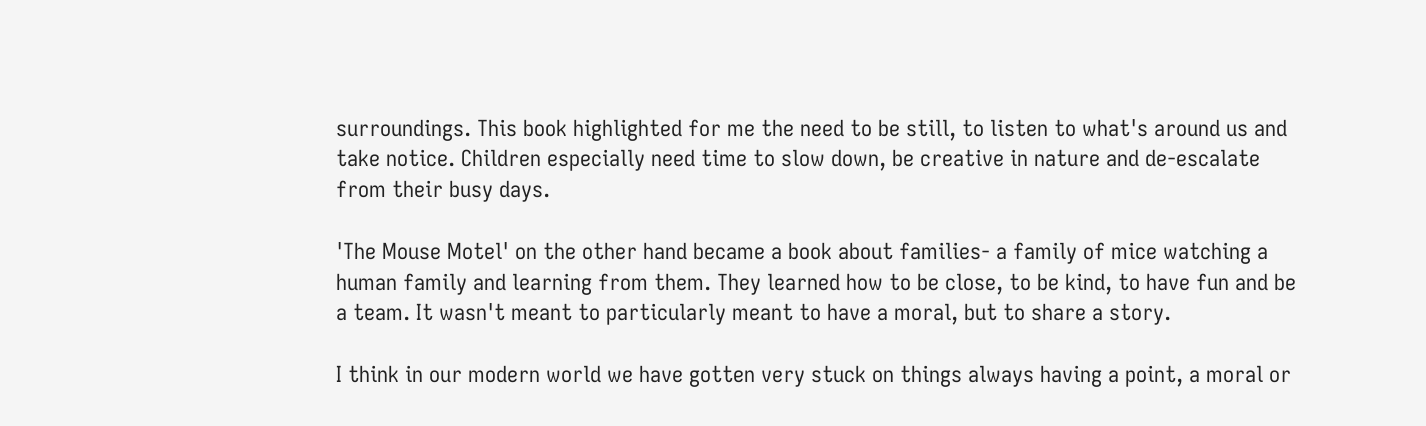surroundings. This book highlighted for me the need to be still, to listen to what's around us and take notice. Children especially need time to slow down, be creative in nature and de-escalate from their busy days.

'The Mouse Motel' on the other hand became a book about families- a family of mice watching a human family and learning from them. They learned how to be close, to be kind, to have fun and be a team. It wasn't meant to particularly meant to have a moral, but to share a story.

I think in our modern world we have gotten very stuck on things always having a point, a moral or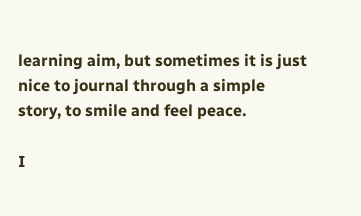learning aim, but sometimes it is just nice to journal through a simple story, to smile and feel peace.

I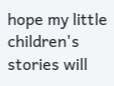hope my little children's stories will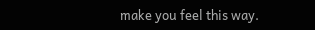make you feel this way.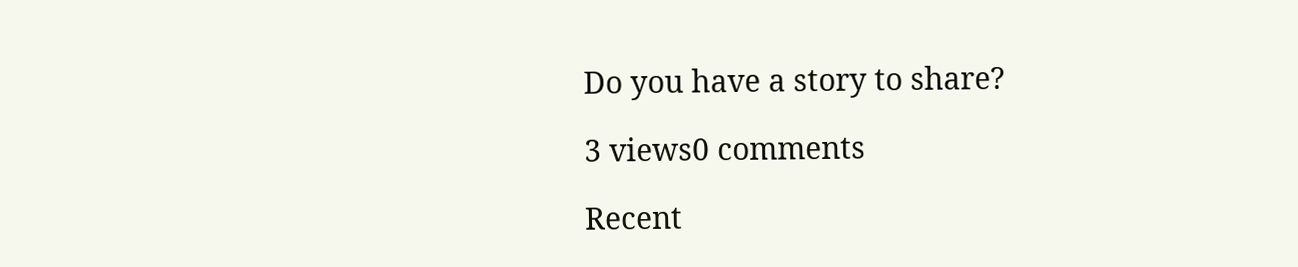Do you have a story to share?

3 views0 comments

Recent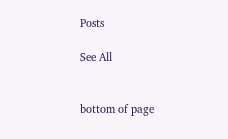Posts

See All


bottom of page